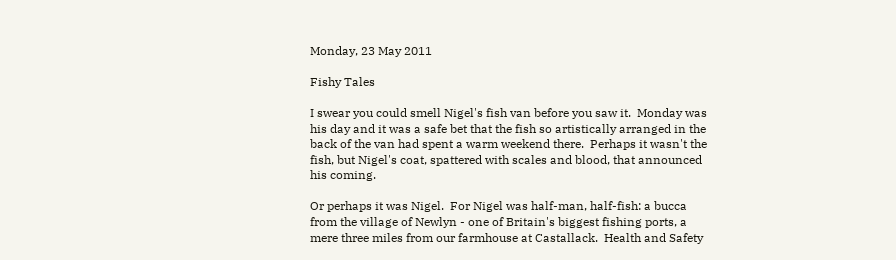Monday, 23 May 2011

Fishy Tales

I swear you could smell Nigel's fish van before you saw it.  Monday was his day and it was a safe bet that the fish so artistically arranged in the back of the van had spent a warm weekend there.  Perhaps it wasn't the fish, but Nigel's coat, spattered with scales and blood, that announced his coming.

Or perhaps it was Nigel.  For Nigel was half-man, half-fish: a bucca from the village of Newlyn - one of Britain's biggest fishing ports, a mere three miles from our farmhouse at Castallack.  Health and Safety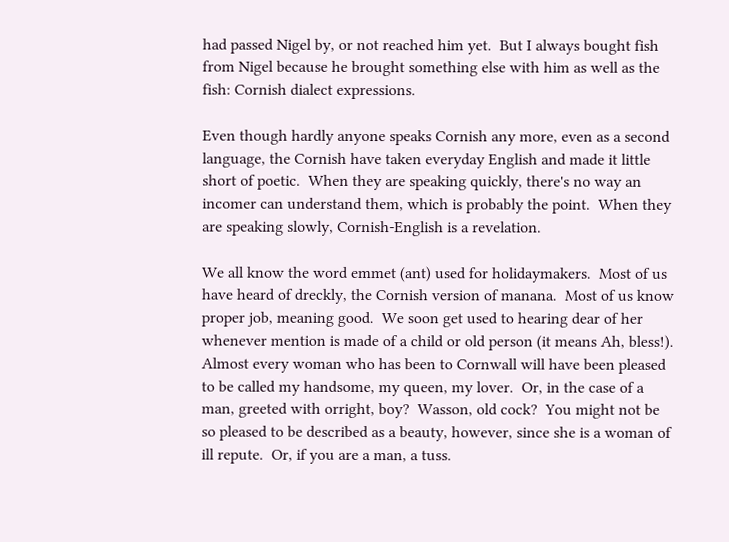had passed Nigel by, or not reached him yet.  But I always bought fish from Nigel because he brought something else with him as well as the fish: Cornish dialect expressions.

Even though hardly anyone speaks Cornish any more, even as a second language, the Cornish have taken everyday English and made it little short of poetic.  When they are speaking quickly, there's no way an incomer can understand them, which is probably the point.  When they are speaking slowly, Cornish-English is a revelation.

We all know the word emmet (ant) used for holidaymakers.  Most of us have heard of dreckly, the Cornish version of manana.  Most of us know proper job, meaning good.  We soon get used to hearing dear of her whenever mention is made of a child or old person (it means Ah, bless!).  Almost every woman who has been to Cornwall will have been pleased to be called my handsome, my queen, my lover.  Or, in the case of a man, greeted with orright, boy?  Wasson, old cock?  You might not be so pleased to be described as a beauty, however, since she is a woman of ill repute.  Or, if you are a man, a tuss.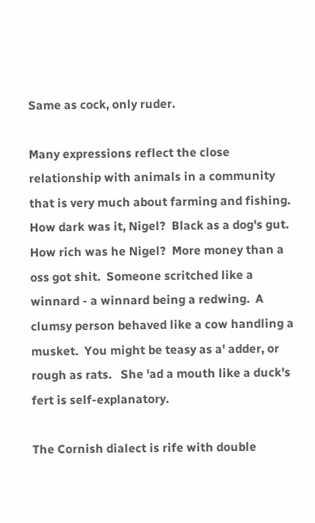Same as cock, only ruder.

Many expressions reflect the close relationship with animals in a community that is very much about farming and fishing.  How dark was it, Nigel?  Black as a dog's gut. How rich was he Nigel?  More money than a oss got shit.  Someone scritched like a winnard - a winnard being a redwing.  A clumsy person behaved like a cow handling a musket.  You might be teasy as a' adder, or rough as rats.   She 'ad a mouth like a duck's fert is self-explanatory.

The Cornish dialect is rife with double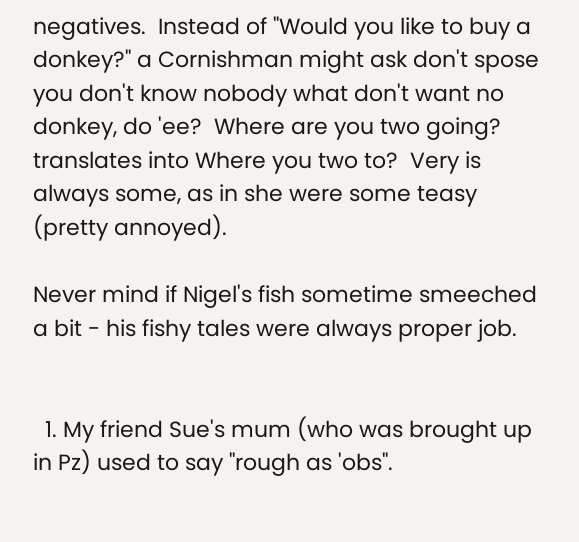negatives.  Instead of "Would you like to buy a donkey?" a Cornishman might ask don't spose you don't know nobody what don't want no donkey, do 'ee?  Where are you two going? translates into Where you two to?  Very is always some, as in she were some teasy (pretty annoyed).

Never mind if Nigel's fish sometime smeeched a bit - his fishy tales were always proper job.


  1. My friend Sue's mum (who was brought up in Pz) used to say "rough as 'obs".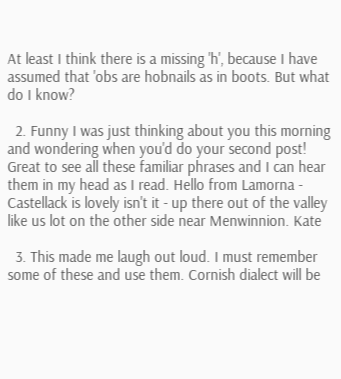At least I think there is a missing 'h', because I have assumed that 'obs are hobnails as in boots. But what do I know?

  2. Funny I was just thinking about you this morning and wondering when you'd do your second post! Great to see all these familiar phrases and I can hear them in my head as I read. Hello from Lamorna - Castellack is lovely isn't it - up there out of the valley like us lot on the other side near Menwinnion. Kate

  3. This made me laugh out loud. I must remember some of these and use them. Cornish dialect will be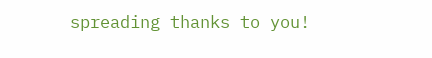spreading thanks to you!